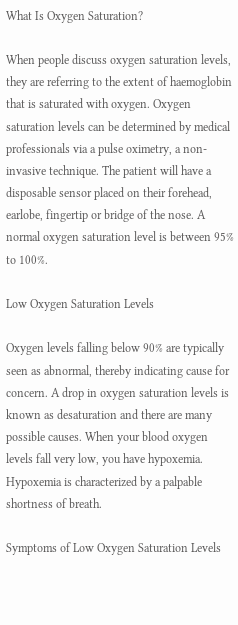What Is Oxygen Saturation?

When people discuss oxygen saturation levels, they are referring to the extent of haemoglobin that is saturated with oxygen. Oxygen saturation levels can be determined by medical professionals via a pulse oximetry, a non-invasive technique. The patient will have a disposable sensor placed on their forehead, earlobe, fingertip or bridge of the nose. A normal oxygen saturation level is between 95% to 100%.

Low Oxygen Saturation Levels

Oxygen levels falling below 90% are typically seen as abnormal, thereby indicating cause for concern. A drop in oxygen saturation levels is known as desaturation and there are many possible causes. When your blood oxygen levels fall very low, you have hypoxemia. Hypoxemia is characterized by a palpable shortness of breath.

Symptoms of Low Oxygen Saturation Levels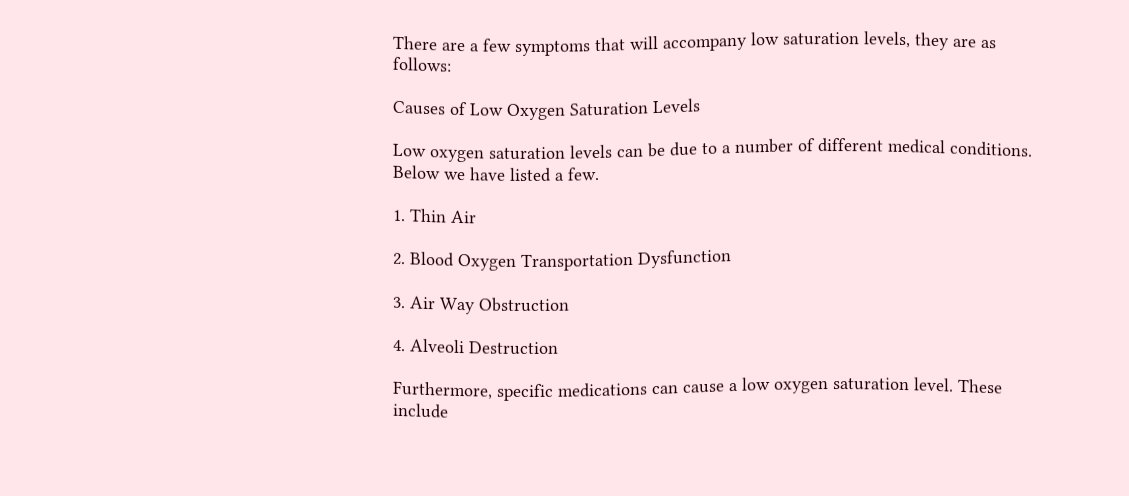There are a few symptoms that will accompany low saturation levels, they are as follows:

Causes of Low Oxygen Saturation Levels

Low oxygen saturation levels can be due to a number of different medical conditions. Below we have listed a few.

1. Thin Air

2. Blood Oxygen Transportation Dysfunction

3. Air Way Obstruction

4. Alveoli Destruction

Furthermore, specific medications can cause a low oxygen saturation level. These include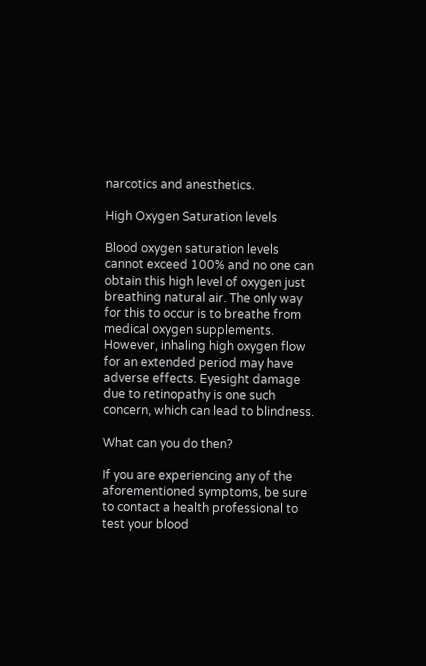narcotics and anesthetics.

High Oxygen Saturation levels

Blood oxygen saturation levels cannot exceed 100% and no one can obtain this high level of oxygen just breathing natural air. The only way for this to occur is to breathe from medical oxygen supplements. However, inhaling high oxygen flow for an extended period may have adverse effects. Eyesight damage due to retinopathy is one such concern, which can lead to blindness.

What can you do then?

If you are experiencing any of the aforementioned symptoms, be sure to contact a health professional to test your blood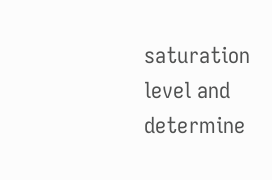saturation level and determine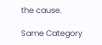the cause.

Same Category